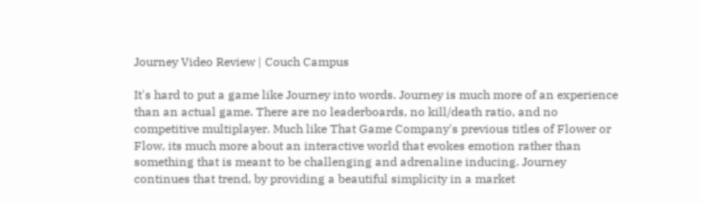Journey Video Review | Couch Campus

It's hard to put a game like Journey into words. Journey is much more of an experience than an actual game. There are no leaderboards, no kill/death ratio, and no competitive multiplayer. Much like That Game Company's previous titles of Flower or Flow, its much more about an interactive world that evokes emotion rather than something that is meant to be challenging and adrenaline inducing. Journey continues that trend, by providing a beautiful simplicity in a market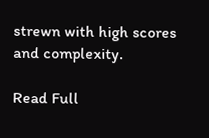strewn with high scores and complexity.

Read Full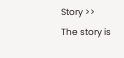Story >>
The story is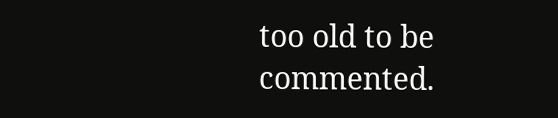too old to be commented.